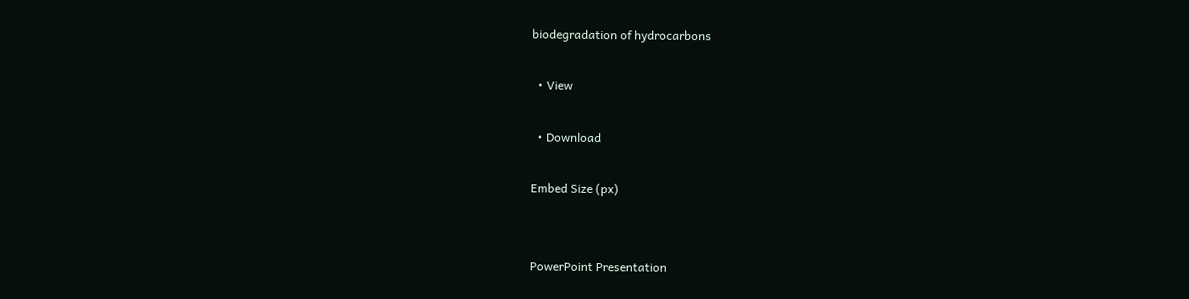biodegradation of hydrocarbons

  • View

  • Download

Embed Size (px)


PowerPoint Presentation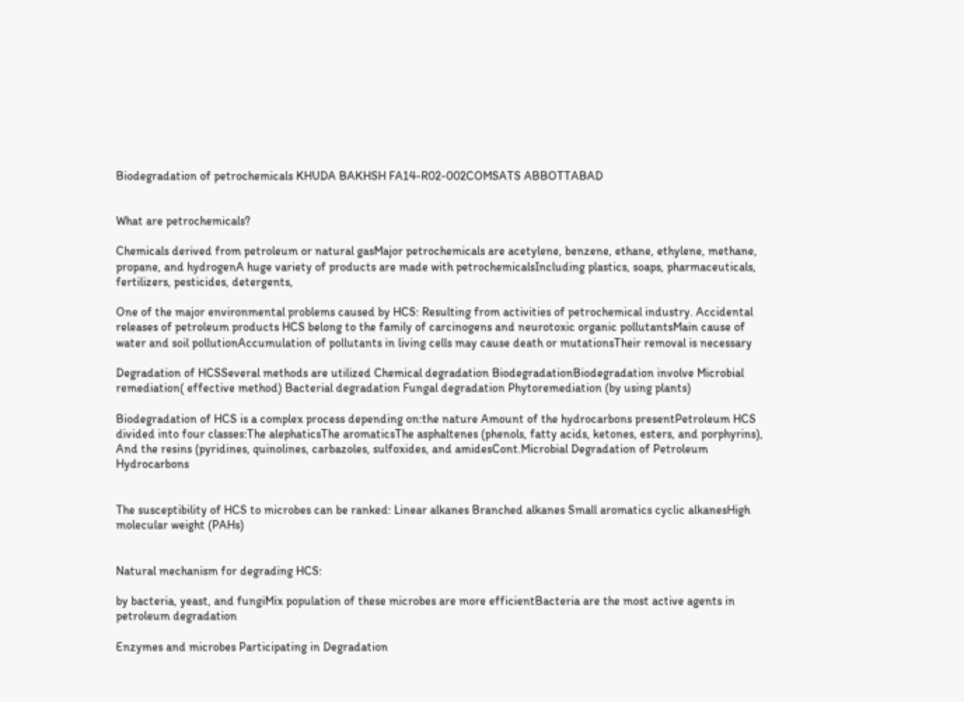Biodegradation of petrochemicals KHUDA BAKHSH FA14-R02-002COMSATS ABBOTTABAD


What are petrochemicals?

Chemicals derived from petroleum or natural gasMajor petrochemicals are acetylene, benzene, ethane, ethylene, methane, propane, and hydrogenA huge variety of products are made with petrochemicalsIncluding plastics, soaps, pharmaceuticals, fertilizers, pesticides, detergents,

One of the major environmental problems caused by HCS: Resulting from activities of petrochemical industry. Accidental releases of petroleum products HCS belong to the family of carcinogens and neurotoxic organic pollutantsMain cause of water and soil pollutionAccumulation of pollutants in living cells may cause death or mutationsTheir removal is necessary

Degradation of HCSSeveral methods are utilized Chemical degradation BiodegradationBiodegradation involve Microbial remediation( effective method) Bacterial degradation Fungal degradation Phytoremediation (by using plants)

Biodegradation of HCS is a complex process depending on:the nature Amount of the hydrocarbons presentPetroleum HCS divided into four classes:The alephaticsThe aromaticsThe asphaltenes (phenols, fatty acids, ketones, esters, and porphyrins), And the resins (pyridines, quinolines, carbazoles, sulfoxides, and amidesCont.Microbial Degradation of Petroleum Hydrocarbons


The susceptibility of HCS to microbes can be ranked: Linear alkanes Branched alkanes Small aromatics cyclic alkanesHigh molecular weight (PAHs)


Natural mechanism for degrading HCS:

by bacteria, yeast, and fungiMix population of these microbes are more efficientBacteria are the most active agents in petroleum degradation

Enzymes and microbes Participating in Degradation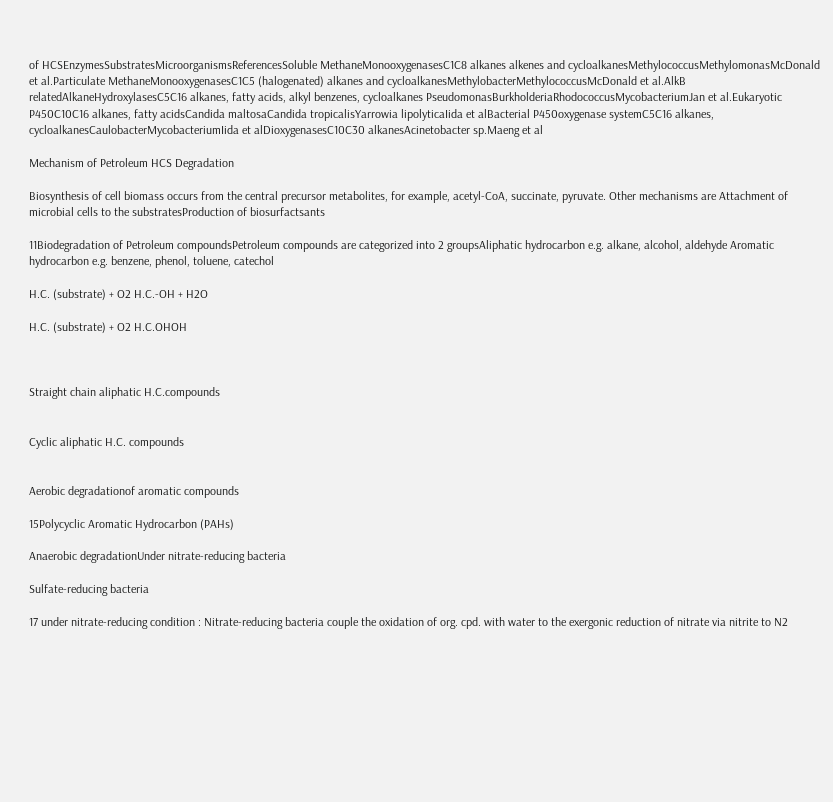of HCSEnzymesSubstratesMicroorganismsReferencesSoluble MethaneMonooxygenasesC1C8 alkanes alkenes and cycloalkanesMethylococcusMethylomonasMcDonald et al.Particulate MethaneMonooxygenasesC1C5 (halogenated) alkanes and cycloalkanesMethylobacterMethylococcusMcDonald et al.AlkB relatedAlkaneHydroxylasesC5C16 alkanes, fatty acids, alkyl benzenes, cycloalkanes PseudomonasBurkholderiaRhodococcusMycobacteriumJan et al.Eukaryotic P450C10C16 alkanes, fatty acidsCandida maltosaCandida tropicalisYarrowia lipolyticaIida et alBacterial P450oxygenase systemC5C16 alkanes, cycloalkanesCaulobacterMycobacteriumIida et alDioxygenasesC10C30 alkanesAcinetobacter sp.Maeng et al

Mechanism of Petroleum HCS Degradation

Biosynthesis of cell biomass occurs from the central precursor metabolites, for example, acetyl-CoA, succinate, pyruvate. Other mechanisms are Attachment of microbial cells to the substratesProduction of biosurfactsants

11Biodegradation of Petroleum compoundsPetroleum compounds are categorized into 2 groupsAliphatic hydrocarbon e.g. alkane, alcohol, aldehyde Aromatic hydrocarbon e.g. benzene, phenol, toluene, catechol

H.C. (substrate) + O2 H.C.-OH + H2O

H.C. (substrate) + O2 H.C.OHOH



Straight chain aliphatic H.C.compounds


Cyclic aliphatic H.C. compounds


Aerobic degradationof aromatic compounds

15Polycyclic Aromatic Hydrocarbon (PAHs)

Anaerobic degradationUnder nitrate-reducing bacteria

Sulfate-reducing bacteria

17 under nitrate-reducing condition : Nitrate-reducing bacteria couple the oxidation of org. cpd. with water to the exergonic reduction of nitrate via nitrite to N2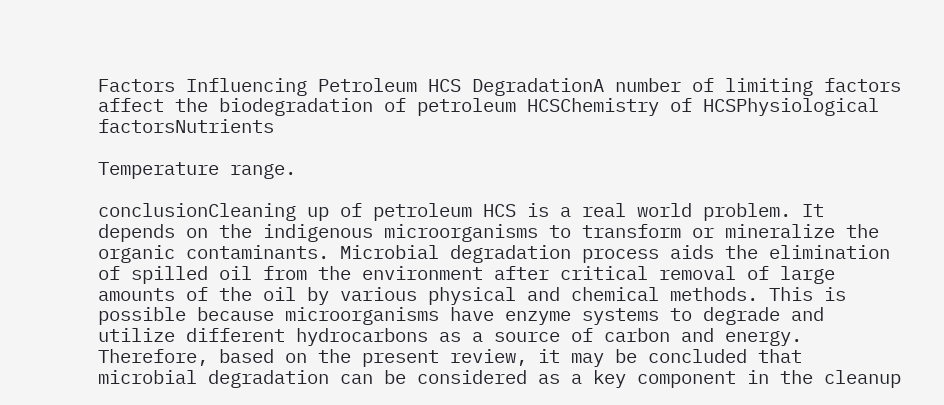Factors Influencing Petroleum HCS DegradationA number of limiting factors affect the biodegradation of petroleum HCSChemistry of HCSPhysiological factorsNutrients

Temperature range.

conclusionCleaning up of petroleum HCS is a real world problem. It depends on the indigenous microorganisms to transform or mineralize the organic contaminants. Microbial degradation process aids the elimination of spilled oil from the environment after critical removal of large amounts of the oil by various physical and chemical methods. This is possible because microorganisms have enzyme systems to degrade and utilize different hydrocarbons as a source of carbon and energy. Therefore, based on the present review, it may be concluded that microbial degradation can be considered as a key component in the cleanup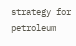strategy for petroleum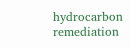hydrocarbon remediation